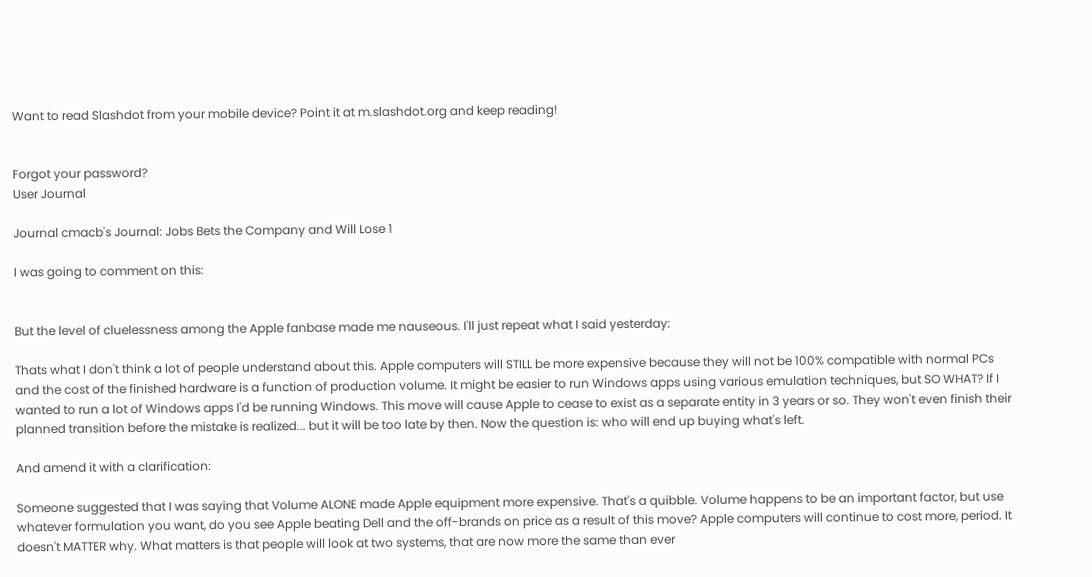Want to read Slashdot from your mobile device? Point it at m.slashdot.org and keep reading!


Forgot your password?
User Journal

Journal cmacb's Journal: Jobs Bets the Company and Will Lose 1

I was going to comment on this:


But the level of cluelessness among the Apple fanbase made me nauseous. I'll just repeat what I said yesterday:

Thats what I don't think a lot of people understand about this. Apple computers will STILL be more expensive because they will not be 100% compatible with normal PCs and the cost of the finished hardware is a function of production volume. It might be easier to run Windows apps using various emulation techniques, but SO WHAT? If I wanted to run a lot of Windows apps I'd be running Windows. This move will cause Apple to cease to exist as a separate entity in 3 years or so. They won't even finish their planned transition before the mistake is realized... but it will be too late by then. Now the question is: who will end up buying what's left.

And amend it with a clarification:

Someone suggested that I was saying that Volume ALONE made Apple equipment more expensive. That's a quibble. Volume happens to be an important factor, but use whatever formulation you want, do you see Apple beating Dell and the off-brands on price as a result of this move? Apple computers will continue to cost more, period. It doesn't MATTER why. What matters is that people will look at two systems, that are now more the same than ever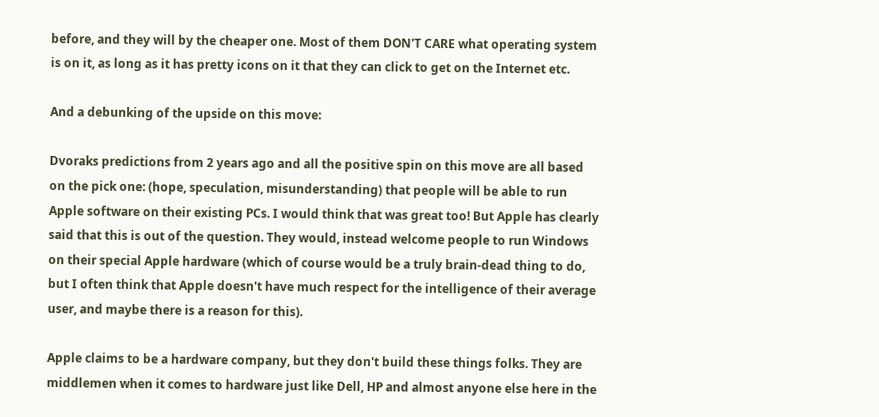before, and they will by the cheaper one. Most of them DON'T CARE what operating system is on it, as long as it has pretty icons on it that they can click to get on the Internet etc.

And a debunking of the upside on this move:

Dvoraks predictions from 2 years ago and all the positive spin on this move are all based on the pick one: (hope, speculation, misunderstanding) that people will be able to run Apple software on their existing PCs. I would think that was great too! But Apple has clearly said that this is out of the question. They would, instead welcome people to run Windows on their special Apple hardware (which of course would be a truly brain-dead thing to do, but I often think that Apple doesn't have much respect for the intelligence of their average user, and maybe there is a reason for this).

Apple claims to be a hardware company, but they don't build these things folks. They are middlemen when it comes to hardware just like Dell, HP and almost anyone else here in the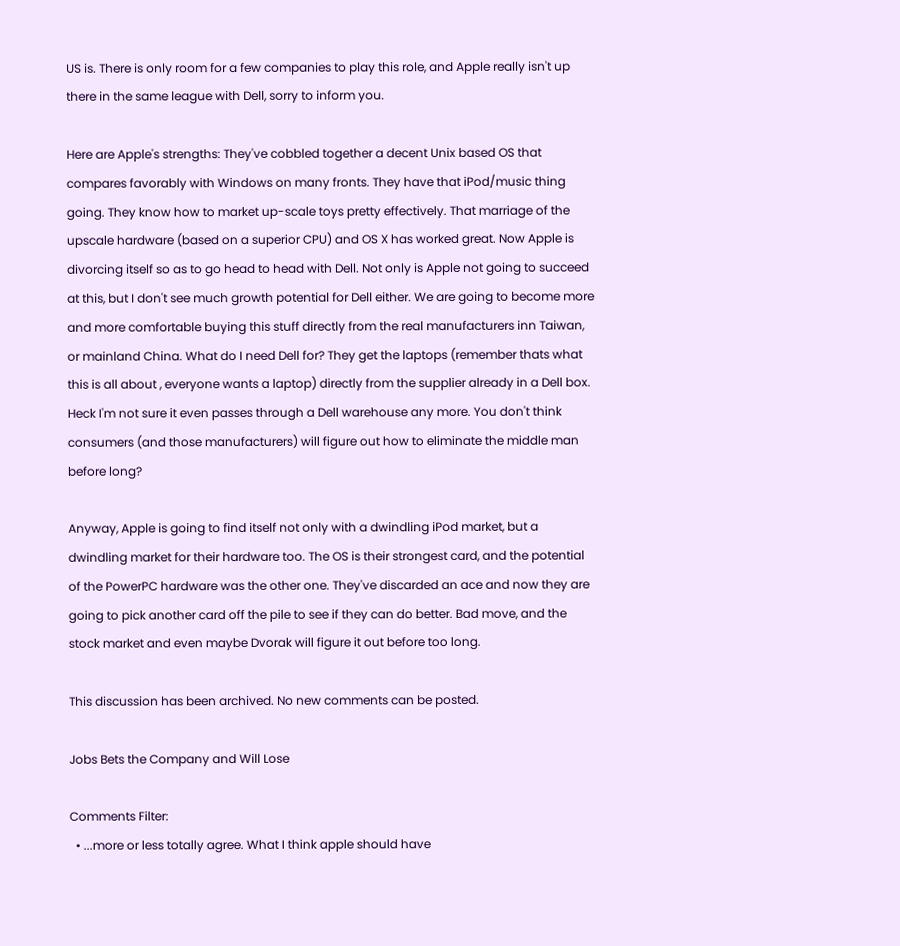US is. There is only room for a few companies to play this role, and Apple really isn't up there in the same league with Dell, sorry to inform you.

Here are Apple's strengths: They've cobbled together a decent Unix based OS that compares favorably with Windows on many fronts. They have that iPod/music thing going. They know how to market up-scale toys pretty effectively. That marriage of the upscale hardware (based on a superior CPU) and OS X has worked great. Now Apple is divorcing itself so as to go head to head with Dell. Not only is Apple not going to succeed at this, but I don't see much growth potential for Dell either. We are going to become more and more comfortable buying this stuff directly from the real manufacturers inn Taiwan, or mainland China. What do I need Dell for? They get the laptops (remember thats what this is all about , everyone wants a laptop) directly from the supplier already in a Dell box. Heck I'm not sure it even passes through a Dell warehouse any more. You don't think consumers (and those manufacturers) will figure out how to eliminate the middle man before long?

Anyway, Apple is going to find itself not only with a dwindling iPod market, but a dwindling market for their hardware too. The OS is their strongest card, and the potential of the PowerPC hardware was the other one. They've discarded an ace and now they are going to pick another card off the pile to see if they can do better. Bad move, and the stock market and even maybe Dvorak will figure it out before too long.

This discussion has been archived. No new comments can be posted.

Jobs Bets the Company and Will Lose

Comments Filter:
  • ...more or less totally agree. What I think apple should have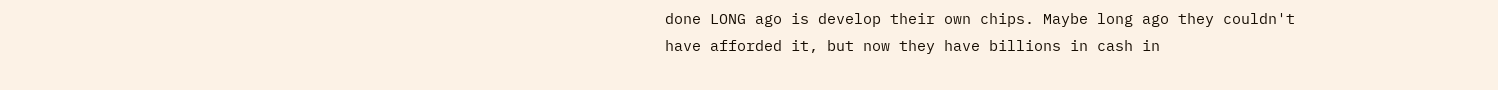done LONG ago is develop their own chips. Maybe long ago they couldn't have afforded it, but now they have billions in cash in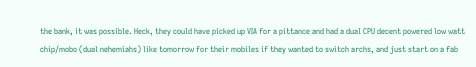the bank, it was possible. Heck, they could have picked up VIA for a pittance and had a dual CPU decent powered low watt chip/mobo (dual nehemiahs) like tomorrow for their mobiles if they wanted to switch archs, and just start on a fab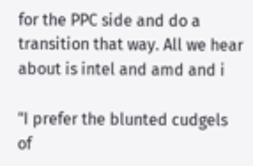for the PPC side and do a transition that way. All we hear about is intel and amd and i

"I prefer the blunted cudgels of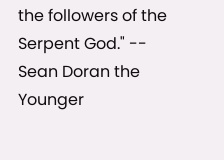the followers of the Serpent God." -- Sean Doran the Younger